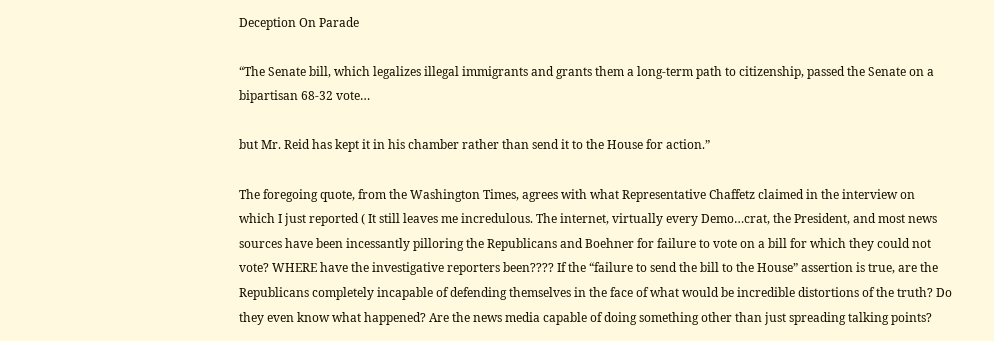Deception On Parade

“The Senate bill, which legalizes illegal immigrants and grants them a long-term path to citizenship, passed the Senate on a bipartisan 68-32 vote…

but Mr. Reid has kept it in his chamber rather than send it to the House for action.”

The foregoing quote, from the Washington Times, agrees with what Representative Chaffetz claimed in the interview on which I just reported ( It still leaves me incredulous. The internet, virtually every Demo…crat, the President, and most news sources have been incessantly pilloring the Republicans and Boehner for failure to vote on a bill for which they could not vote? WHERE have the investigative reporters been???? If the “failure to send the bill to the House” assertion is true, are the Republicans completely incapable of defending themselves in the face of what would be incredible distortions of the truth? Do they even know what happened? Are the news media capable of doing something other than just spreading talking points?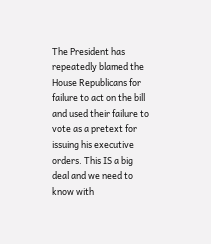The President has repeatedly blamed the House Republicans for failure to act on the bill and used their failure to vote as a pretext for issuing his executive orders. This IS a big deal and we need to know with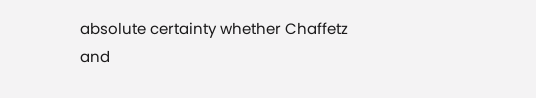absolute certainty whether Chaffetz and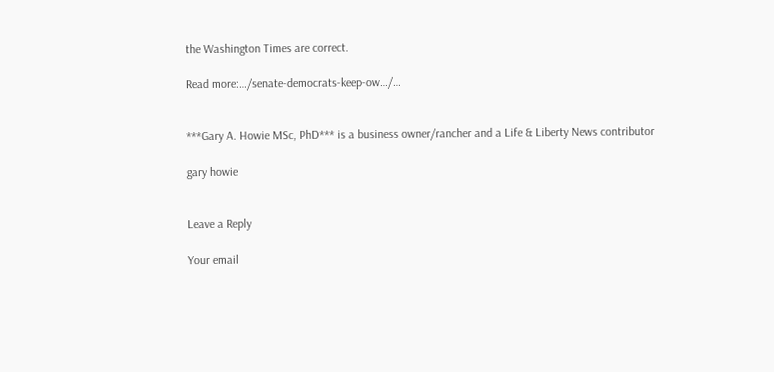the Washington Times are correct.

Read more:…/senate-democrats-keep-ow…/…


***Gary A. Howie MSc, PhD*** is a business owner/rancher and a Life & Liberty News contributor

gary howie


Leave a Reply

Your email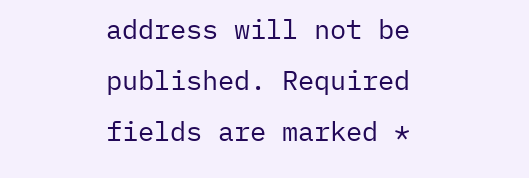address will not be published. Required fields are marked *